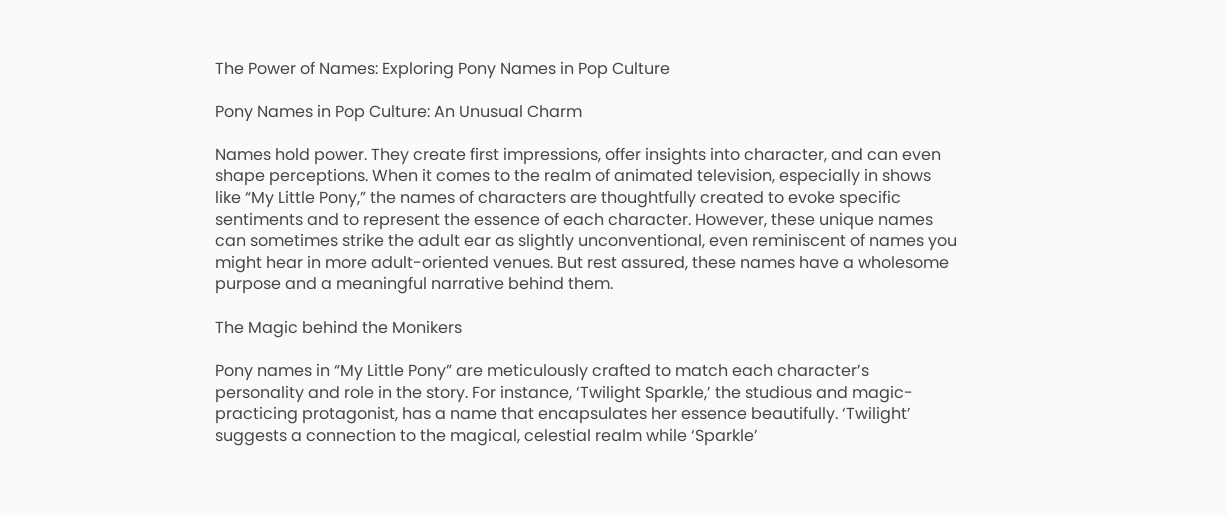The Power of Names: Exploring Pony Names in Pop Culture

Pony Names in Pop Culture: An Unusual Charm

Names hold power. They create first impressions, offer insights into character, and can even shape perceptions. When it comes to the realm of animated television, especially in shows like “My Little Pony,” the names of characters are thoughtfully created to evoke specific sentiments and to represent the essence of each character. However, these unique names can sometimes strike the adult ear as slightly unconventional, even reminiscent of names you might hear in more adult-oriented venues. But rest assured, these names have a wholesome purpose and a meaningful narrative behind them.

The Magic behind the Monikers

Pony names in “My Little Pony” are meticulously crafted to match each character’s personality and role in the story. For instance, ‘Twilight Sparkle,’ the studious and magic-practicing protagonist, has a name that encapsulates her essence beautifully. ‘Twilight’ suggests a connection to the magical, celestial realm while ‘Sparkle’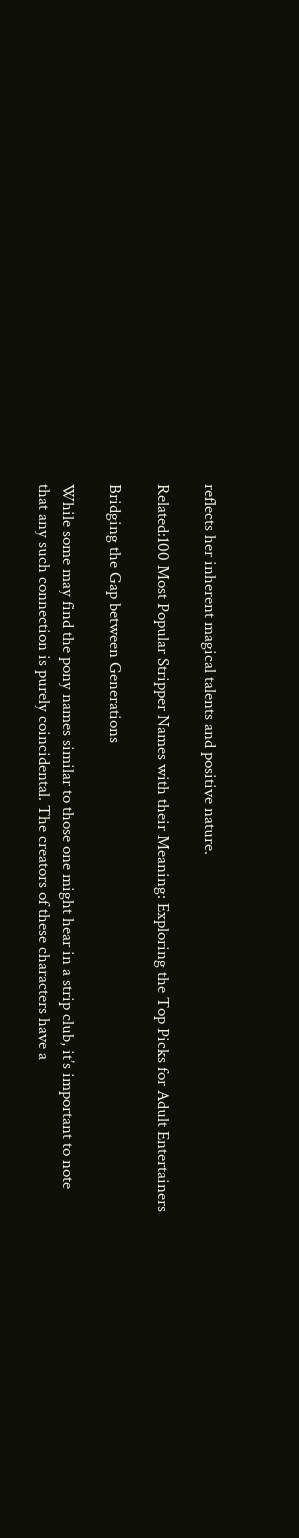reflects her inherent magical talents and positive nature.

Related:100 Most Popular Stripper Names with their Meaning: Exploring the Top Picks for Adult Entertainers

Bridging the Gap between Generations

While some may find the pony names similar to those one might hear in a strip club, it’s important to note that any such connection is purely coincidental. The creators of these characters have a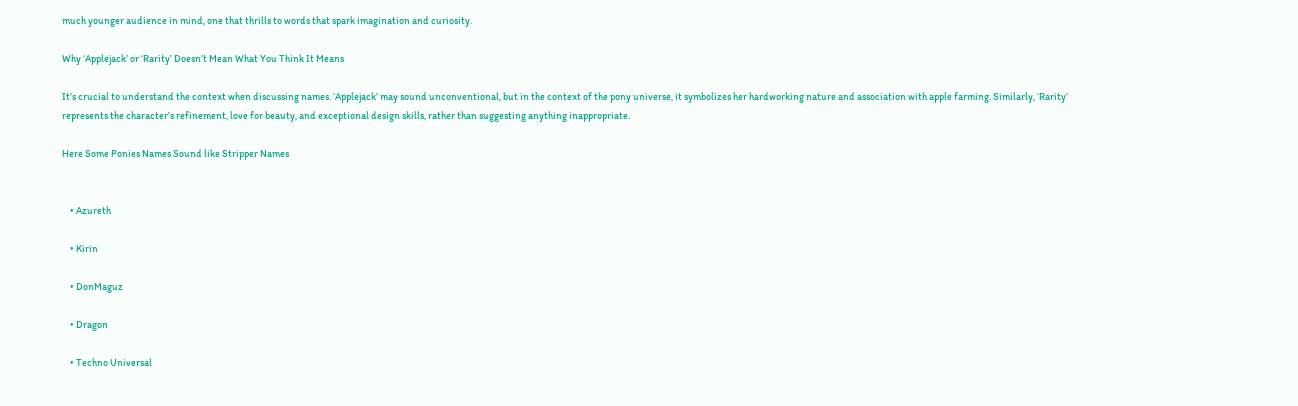much younger audience in mind, one that thrills to words that spark imagination and curiosity.

Why ‘Applejack’ or ‘Rarity’ Doesn’t Mean What You Think It Means

It’s crucial to understand the context when discussing names. ‘Applejack’ may sound unconventional, but in the context of the pony universe, it symbolizes her hardworking nature and association with apple farming. Similarly, ‘Rarity’ represents the character’s refinement, love for beauty, and exceptional design skills, rather than suggesting anything inappropriate.

Here Some Ponies Names Sound like Stripper Names


    • Azureth

    • Kirin

    • DonMaguz

    • Dragon

    • Techno Universal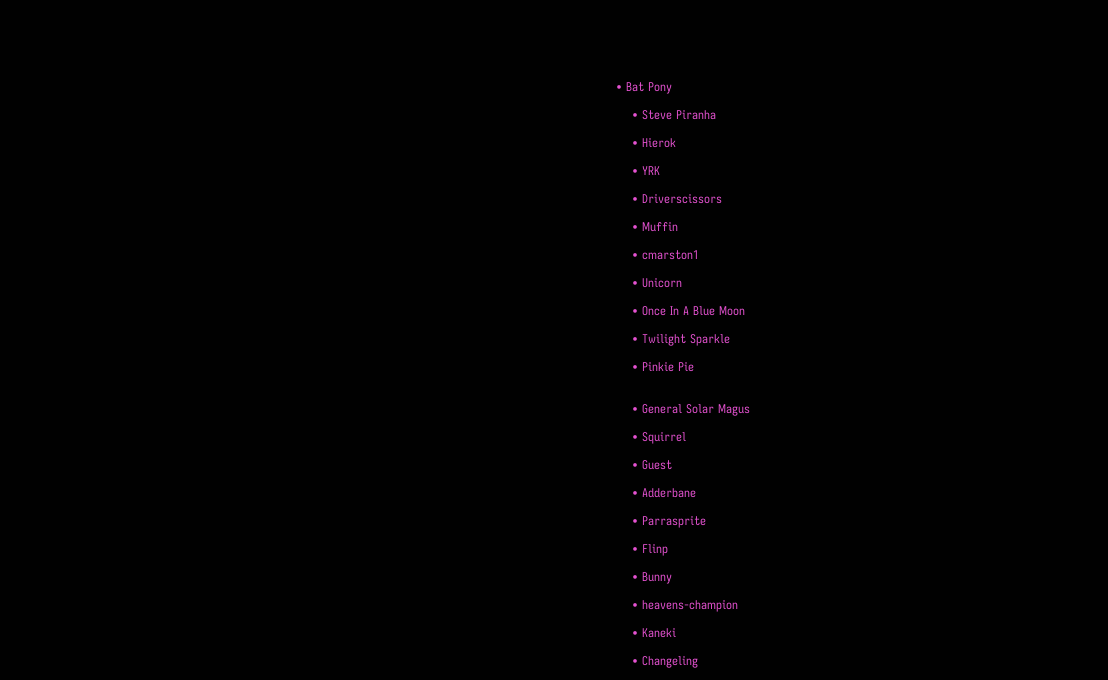• Bat Pony

    • Steve Piranha

    • Hierok

    • YRK

    • Driverscissors

    • Muffin

    • cmarston1

    • Unicorn

    • Once In A Blue Moon

    • Twilight Sparkle

    • Pinkie Pie


    • General Solar Magus

    • Squirrel

    • Guest

    • Adderbane

    • Parrasprite

    • Flinp

    • Bunny

    • heavens-champion

    • Kaneki

    • Changeling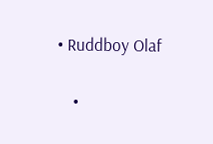• Ruddboy Olaf

    •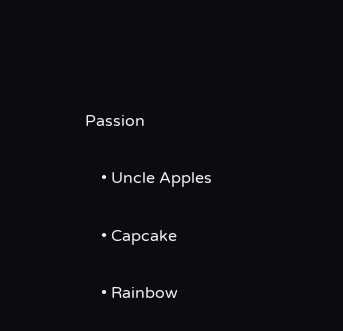Passion

    • Uncle Apples

    • Capcake

    • Rainbow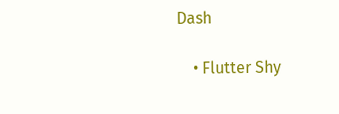Dash

    • Flutter Shy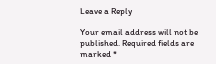Leave a Reply

Your email address will not be published. Required fields are marked *